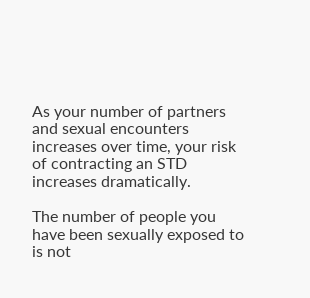As your number of partners and sexual encounters increases over time, your risk of contracting an STD increases dramatically.

The number of people you have been sexually exposed to is not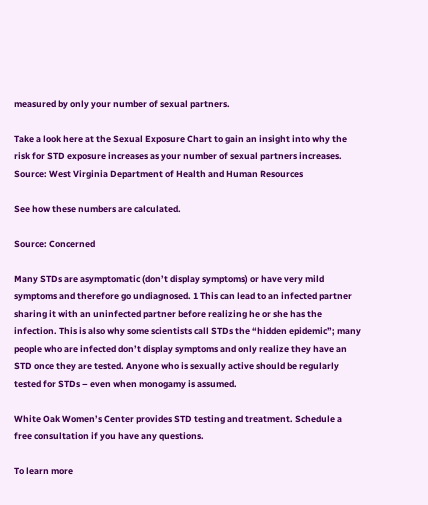measured by only your number of sexual partners.

Take a look here at the Sexual Exposure Chart to gain an insight into why the risk for STD exposure increases as your number of sexual partners increases. Source: West Virginia Department of Health and Human Resources

See how these numbers are calculated.

Source: Concerned

Many STDs are asymptomatic (don’t display symptoms) or have very mild symptoms and therefore go undiagnosed. 1 This can lead to an infected partner sharing it with an uninfected partner before realizing he or she has the infection. This is also why some scientists call STDs the “hidden epidemic”; many people who are infected don’t display symptoms and only realize they have an STD once they are tested. Anyone who is sexually active should be regularly tested for STDs – even when monogamy is assumed.

White Oak Women’s Center provides STD testing and treatment. Schedule a free consultation if you have any questions.

To learn more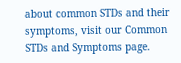about common STDs and their symptoms, visit our Common STDs and Symptoms page.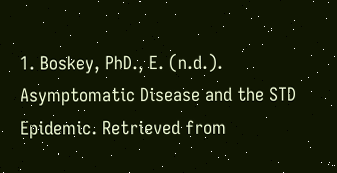1. Boskey, PhD., E. (n.d.). Asymptomatic Disease and the STD Epidemic. Retrieved from